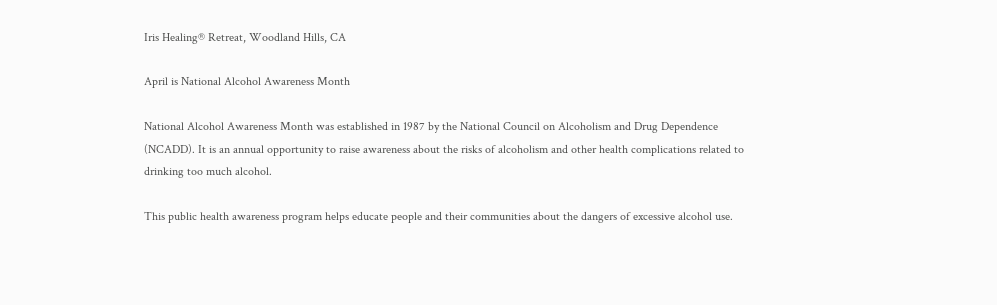Iris Healing® Retreat, Woodland Hills, CA

April is National Alcohol Awareness Month

National Alcohol Awareness Month was established in 1987 by the National Council on Alcoholism and Drug Dependence (NCADD). It is an annual opportunity to raise awareness about the risks of alcoholism and other health complications related to drinking too much alcohol.

This public health awareness program helps educate people and their communities about the dangers of excessive alcohol use.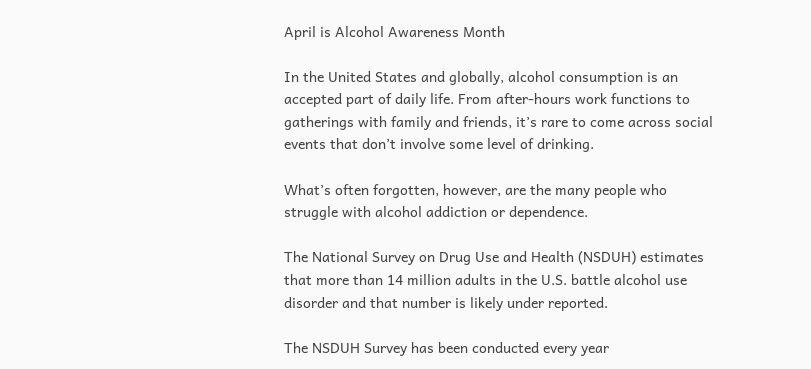April is Alcohol Awareness Month

In the United States and globally, alcohol consumption is an accepted part of daily life. From after-hours work functions to gatherings with family and friends, it’s rare to come across social events that don’t involve some level of drinking.

What’s often forgotten, however, are the many people who struggle with alcohol addiction or dependence.

The National Survey on Drug Use and Health (NSDUH) estimates that more than 14 million adults in the U.S. battle alcohol use disorder and that number is likely under reported.

The NSDUH Survey has been conducted every year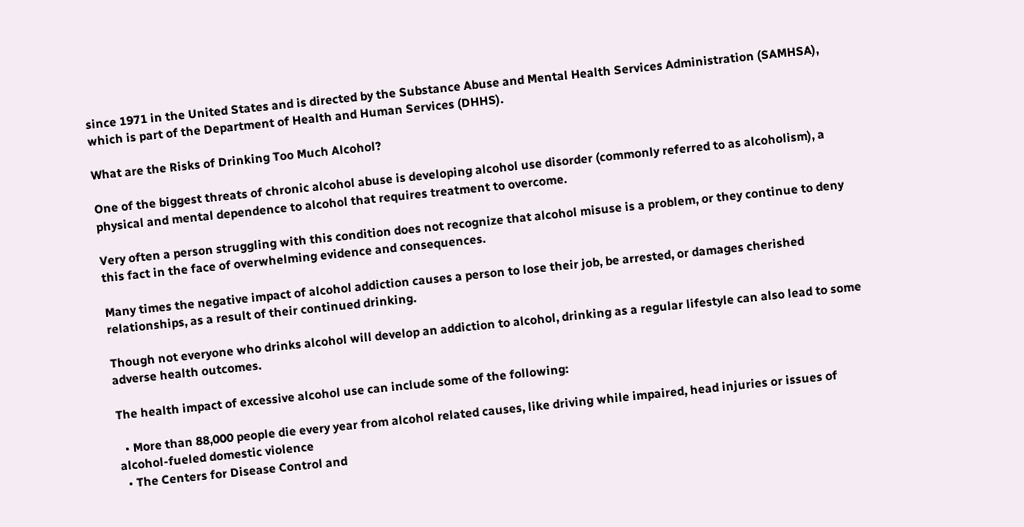since 1971 in the United States and is directed by the Substance Abuse and Mental Health Services Administration (SAMHSA), which is part of the Department of Health and Human Services (DHHS).

What are the Risks of Drinking Too Much Alcohol?

One of the biggest threats of chronic alcohol abuse is developing alcohol use disorder (commonly referred to as alcoholism), a physical and mental dependence to alcohol that requires treatment to overcome.

Very often a person struggling with this condition does not recognize that alcohol misuse is a problem, or they continue to deny this fact in the face of overwhelming evidence and consequences.

Many times the negative impact of alcohol addiction causes a person to lose their job, be arrested, or damages cherished relationships, as a result of their continued drinking.

Though not everyone who drinks alcohol will develop an addiction to alcohol, drinking as a regular lifestyle can also lead to some adverse health outcomes.

The health impact of excessive alcohol use can include some of the following:

  • More than 88,000 people die every year from alcohol related causes, like driving while impaired, head injuries or issues of alcohol-fueled domestic violence
  • The Centers for Disease Control and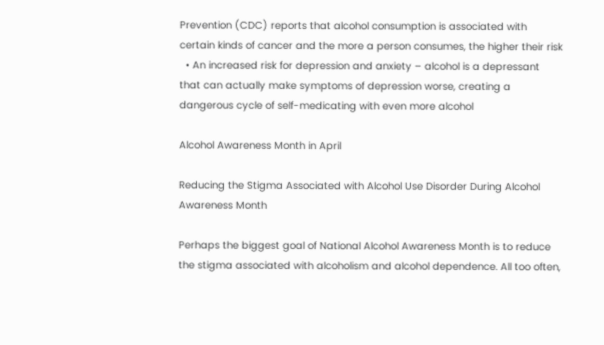Prevention (CDC) reports that alcohol consumption is associated with certain kinds of cancer and the more a person consumes, the higher their risk
  • An increased risk for depression and anxiety – alcohol is a depressant that can actually make symptoms of depression worse, creating a dangerous cycle of self-medicating with even more alcohol

Alcohol Awareness Month in April

Reducing the Stigma Associated with Alcohol Use Disorder During Alcohol Awareness Month

Perhaps the biggest goal of National Alcohol Awareness Month is to reduce the stigma associated with alcoholism and alcohol dependence. All too often,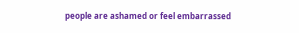people are ashamed or feel embarrassed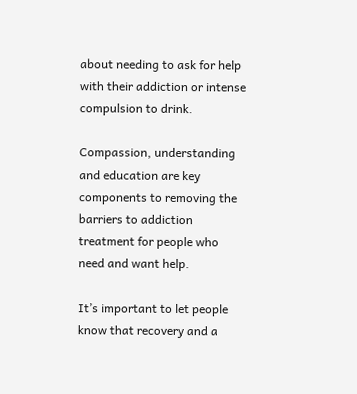about needing to ask for help with their addiction or intense compulsion to drink.

Compassion, understanding and education are key components to removing the barriers to addiction treatment for people who need and want help.

It’s important to let people know that recovery and a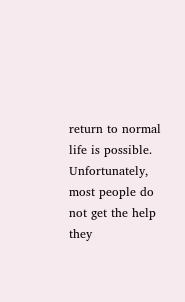return to normal life is possible. Unfortunately, most people do not get the help they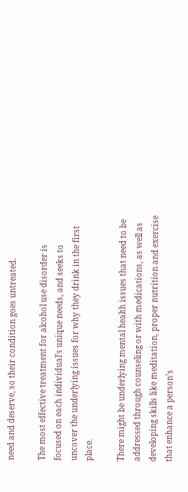need and deserve, so their condition goes untreated.

The most effective treatment for alcohol use disorder is focused on each individual’s unique needs, and seeks to uncover the underlying issues for why they drink in the first place.

There might be underlying mental health issues that need to be addressed through counseling or with medications, as well as developing skills like meditation, proper nutrition and exercise that enhance a person’s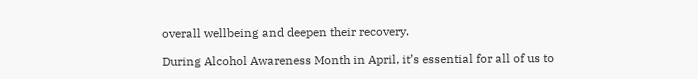overall wellbeing and deepen their recovery.

During Alcohol Awareness Month in April, it’s essential for all of us to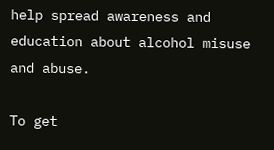help spread awareness and education about alcohol misuse and abuse.

To get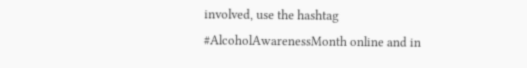involved, use the hashtag #AlcoholAwarenessMonth online and in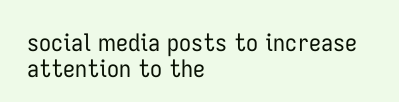social media posts to increase attention to the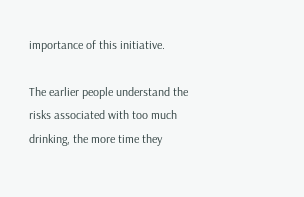importance of this initiative.

The earlier people understand the risks associated with too much drinking, the more time they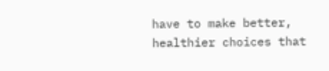have to make better, healthier choices that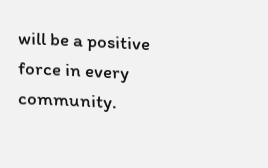will be a positive force in every community.